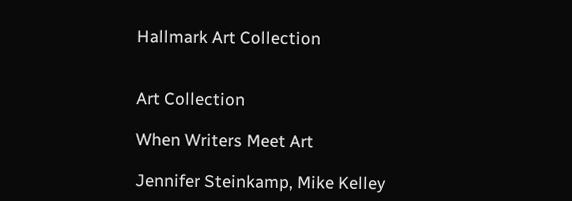Hallmark Art Collection


Art Collection

When Writers Meet Art

Jennifer Steinkamp, Mike Kelley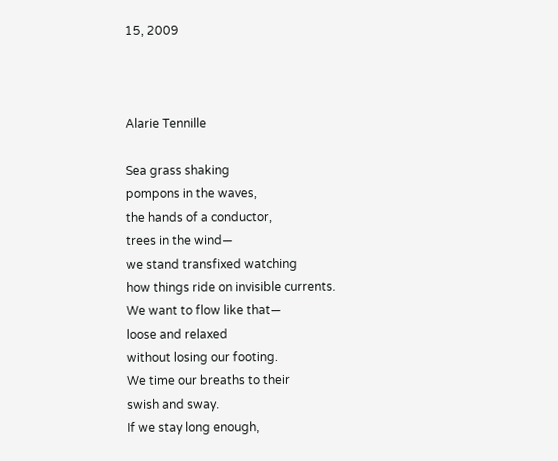15, 2009



Alarie Tennille

Sea grass shaking
pompons in the waves,
the hands of a conductor,
trees in the wind—
we stand transfixed watching
how things ride on invisible currents.
We want to flow like that—
loose and relaxed
without losing our footing.
We time our breaths to their
swish and sway.
If we stay long enough,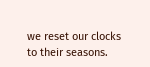we reset our clocks
to their seasons.